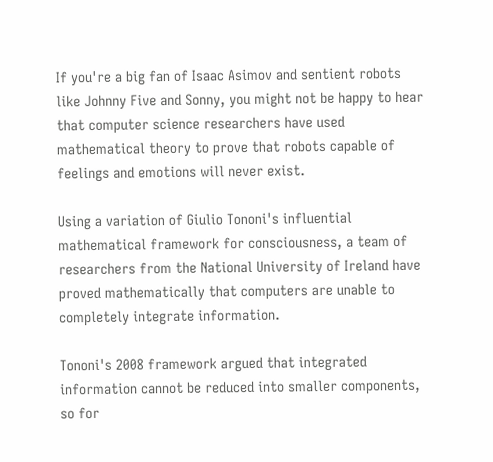If you're a big fan of Isaac Asimov and sentient robots like Johnny Five and Sonny, you might not be happy to hear that computer science researchers have used mathematical theory to prove that robots capable of feelings and emotions will never exist.

Using a variation of Giulio Tononi's influential mathematical framework for consciousness, a team of researchers from the National University of Ireland have proved mathematically that computers are unable to completely integrate information.

Tononi's 2008 framework argued that integrated information cannot be reduced into smaller components, so for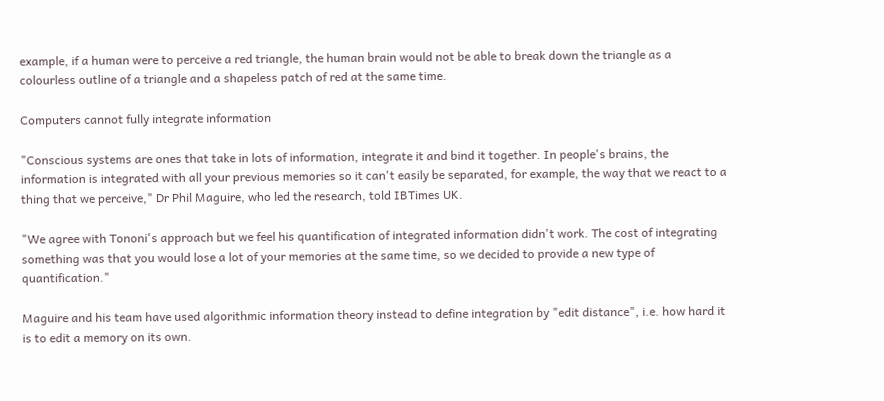example, if a human were to perceive a red triangle, the human brain would not be able to break down the triangle as a colourless outline of a triangle and a shapeless patch of red at the same time.

Computers cannot fully integrate information

"Conscious systems are ones that take in lots of information, integrate it and bind it together. In people's brains, the information is integrated with all your previous memories so it can't easily be separated, for example, the way that we react to a thing that we perceive," Dr Phil Maguire, who led the research, told IBTimes UK.

"We agree with Tononi's approach but we feel his quantification of integrated information didn't work. The cost of integrating something was that you would lose a lot of your memories at the same time, so we decided to provide a new type of quantification."

Maguire and his team have used algorithmic information theory instead to define integration by "edit distance", i.e. how hard it is to edit a memory on its own.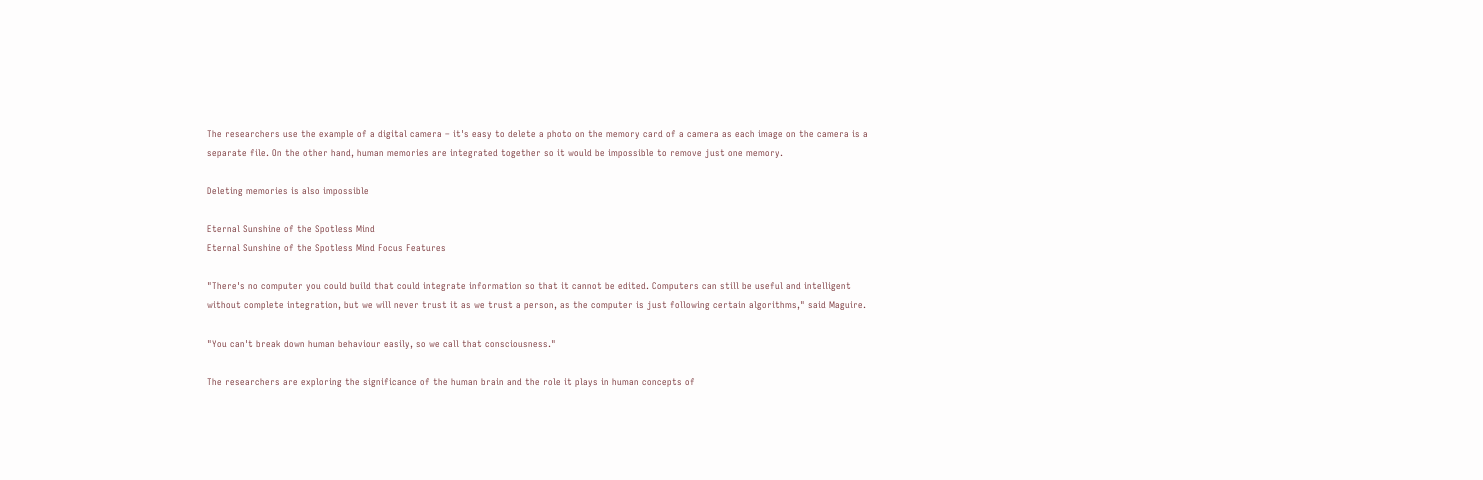The researchers use the example of a digital camera – it's easy to delete a photo on the memory card of a camera as each image on the camera is a separate file. On the other hand, human memories are integrated together so it would be impossible to remove just one memory.

Deleting memories is also impossible

Eternal Sunshine of the Spotless Mind
Eternal Sunshine of the Spotless Mind Focus Features

"There's no computer you could build that could integrate information so that it cannot be edited. Computers can still be useful and intelligent without complete integration, but we will never trust it as we trust a person, as the computer is just following certain algorithms," said Maguire.

"You can't break down human behaviour easily, so we call that consciousness."

The researchers are exploring the significance of the human brain and the role it plays in human concepts of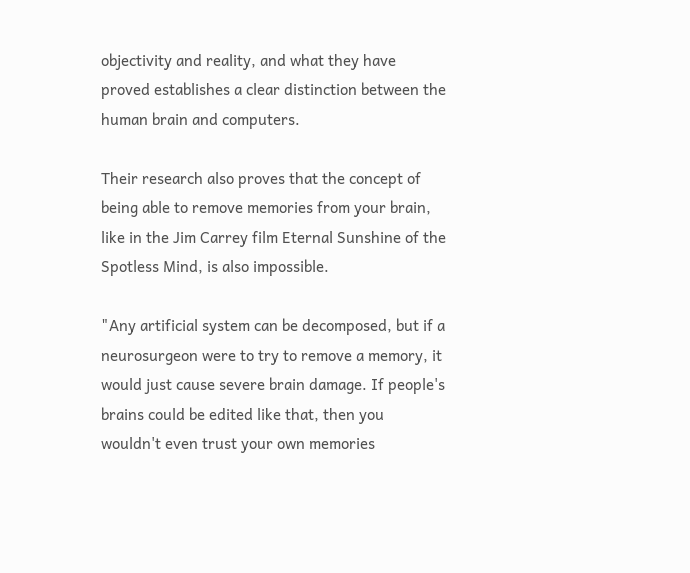objectivity and reality, and what they have proved establishes a clear distinction between the human brain and computers.

Their research also proves that the concept of being able to remove memories from your brain, like in the Jim Carrey film Eternal Sunshine of the Spotless Mind, is also impossible.

"Any artificial system can be decomposed, but if a neurosurgeon were to try to remove a memory, it would just cause severe brain damage. If people's brains could be edited like that, then you wouldn't even trust your own memories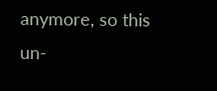anymore, so this un-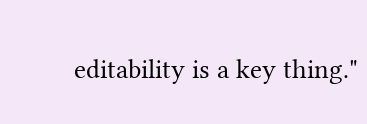editability is a key thing."